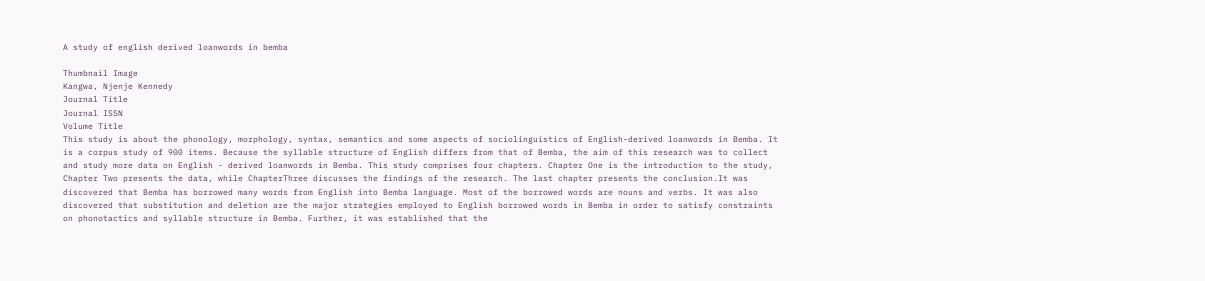A study of english derived loanwords in bemba

Thumbnail Image
Kangwa, Njenje Kennedy
Journal Title
Journal ISSN
Volume Title
This study is about the phonology, morphology, syntax, semantics and some aspects of sociolinguistics of English-derived loanwords in Bemba. It is a corpus study of 900 items. Because the syllable structure of English differs from that of Bemba, the aim of this research was to collect and study more data on English - derived loanwords in Bemba. This study comprises four chapters. Chapter One is the introduction to the study, Chapter Two presents the data, while ChapterThree discusses the findings of the research. The last chapter presents the conclusion.It was discovered that Bemba has borrowed many words from English into Bemba language. Most of the borrowed words are nouns and verbs. It was also discovered that substitution and deletion are the major strategies employed to English borrowed words in Bemba in order to satisfy constraints on phonotactics and syllable structure in Bemba. Further, it was established that the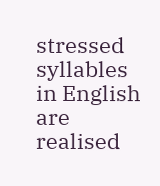stressed syllables in English are realised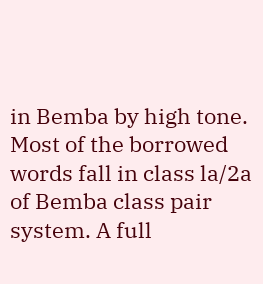in Bemba by high tone. Most of the borrowed words fall in class la/2a of Bemba class pair system. A full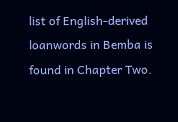list of English-derived loanwords in Bemba is found in Chapter Two.